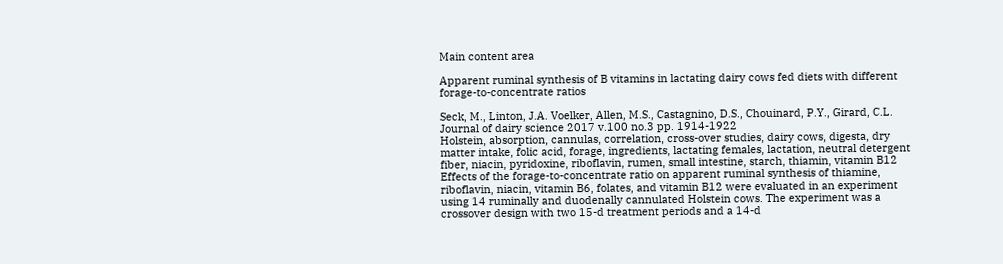Main content area

Apparent ruminal synthesis of B vitamins in lactating dairy cows fed diets with different forage-to-concentrate ratios

Seck, M., Linton, J.A. Voelker, Allen, M.S., Castagnino, D.S., Chouinard, P.Y., Girard, C.L.
Journal of dairy science 2017 v.100 no.3 pp. 1914-1922
Holstein, absorption, cannulas, correlation, cross-over studies, dairy cows, digesta, dry matter intake, folic acid, forage, ingredients, lactating females, lactation, neutral detergent fiber, niacin, pyridoxine, riboflavin, rumen, small intestine, starch, thiamin, vitamin B12
Effects of the forage-to-concentrate ratio on apparent ruminal synthesis of thiamine, riboflavin, niacin, vitamin B6, folates, and vitamin B12 were evaluated in an experiment using 14 ruminally and duodenally cannulated Holstein cows. The experiment was a crossover design with two 15-d treatment periods and a 14-d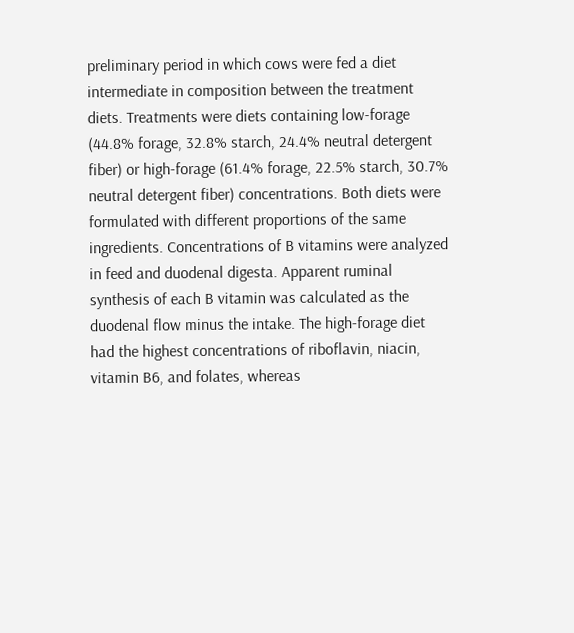preliminary period in which cows were fed a diet intermediate in composition between the treatment diets. Treatments were diets containing low-forage (44.8% forage, 32.8% starch, 24.4% neutral detergent fiber) or high-forage (61.4% forage, 22.5% starch, 30.7% neutral detergent fiber) concentrations. Both diets were formulated with different proportions of the same ingredients. Concentrations of B vitamins were analyzed in feed and duodenal digesta. Apparent ruminal synthesis of each B vitamin was calculated as the duodenal flow minus the intake. The high-forage diet had the highest concentrations of riboflavin, niacin, vitamin B6, and folates, whereas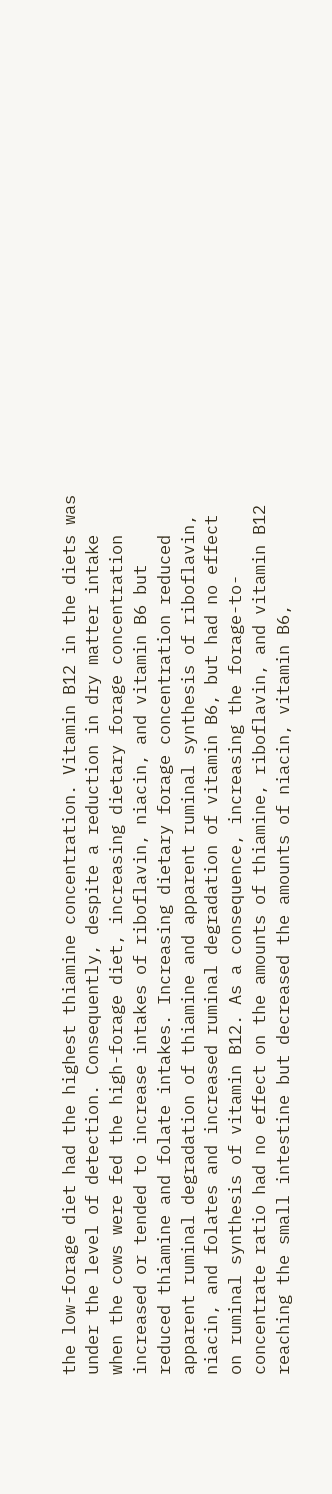the low-forage diet had the highest thiamine concentration. Vitamin B12 in the diets was under the level of detection. Consequently, despite a reduction in dry matter intake when the cows were fed the high-forage diet, increasing dietary forage concentration increased or tended to increase intakes of riboflavin, niacin, and vitamin B6 but reduced thiamine and folate intakes. Increasing dietary forage concentration reduced apparent ruminal degradation of thiamine and apparent ruminal synthesis of riboflavin, niacin, and folates and increased ruminal degradation of vitamin B6, but had no effect on ruminal synthesis of vitamin B12. As a consequence, increasing the forage-to-concentrate ratio had no effect on the amounts of thiamine, riboflavin, and vitamin B12 reaching the small intestine but decreased the amounts of niacin, vitamin B6,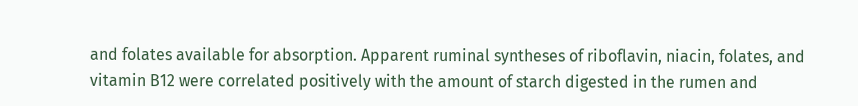and folates available for absorption. Apparent ruminal syntheses of riboflavin, niacin, folates, and vitamin B12 were correlated positively with the amount of starch digested in the rumen and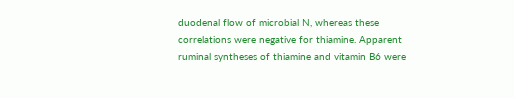duodenal flow of microbial N, whereas these correlations were negative for thiamine. Apparent ruminal syntheses of thiamine and vitamin B6 were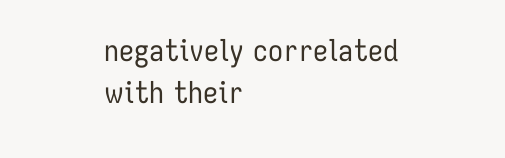negatively correlated with their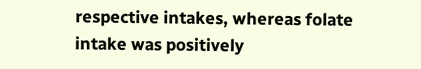respective intakes, whereas folate intake was positively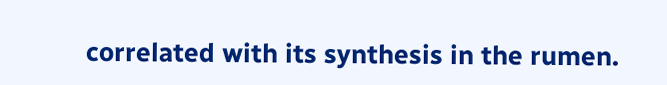correlated with its synthesis in the rumen.